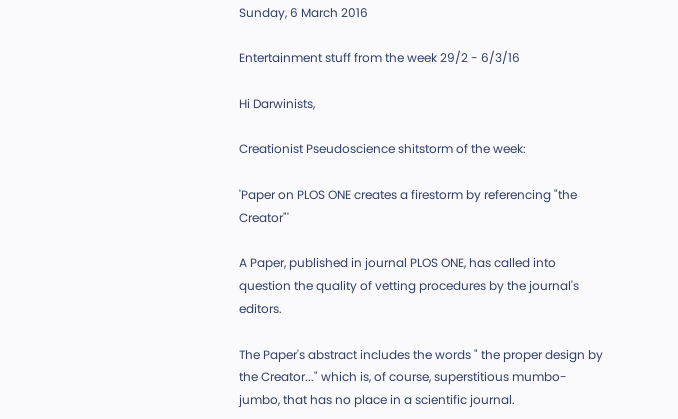Sunday, 6 March 2016

Entertainment stuff from the week 29/2 - 6/3/16

Hi Darwinists,

Creationist Pseudoscience shitstorm of the week:

'Paper on PLOS ONE creates a firestorm by referencing "the Creator"'

A Paper, published in journal PLOS ONE, has called into question the quality of vetting procedures by the journal's editors.

The Paper's abstract includes the words " the proper design by the Creator..." which is, of course, superstitious mumbo-jumbo, that has no place in a scientific journal.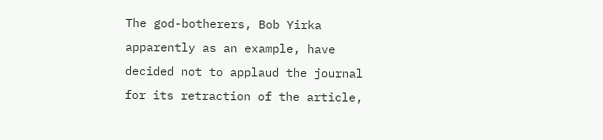The god-botherers, Bob Yirka apparently as an example, have decided not to applaud the journal for its retraction of the article,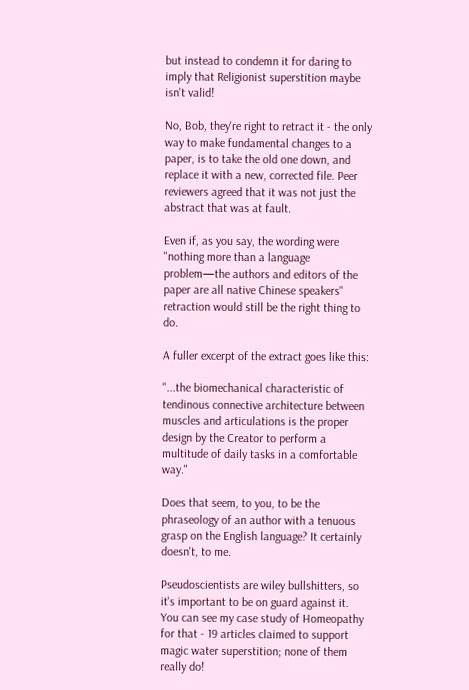but instead to condemn it for daring to imply that Religionist superstition maybe isn't valid!

No, Bob, they're right to retract it - the only way to make fundamental changes to a paper, is to take the old one down, and replace it with a new, corrected file. Peer reviewers agreed that it was not just the abstract that was at fault.

Even if, as you say, the wording were "nothing more than a language problem—the authors and editors of the paper are all native Chinese speakers" retraction would still be the right thing to do.

A fuller excerpt of the extract goes like this:

"...the biomechanical characteristic of tendinous connective architecture between muscles and articulations is the proper design by the Creator to perform a multitude of daily tasks in a comfortable way."

Does that seem, to you, to be the phraseology of an author with a tenuous grasp on the English language? It certainly doesn't, to me.

Pseudoscientists are wiley bullshitters, so it's important to be on guard against it. You can see my case study of Homeopathy for that - 19 articles claimed to support magic water superstition; none of them really do!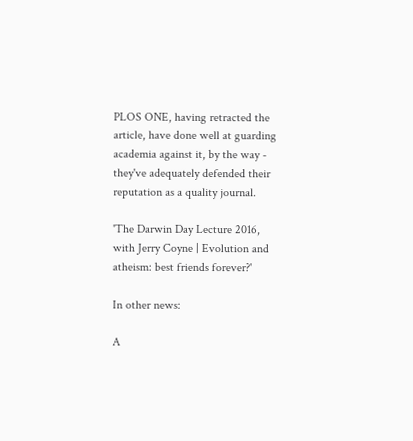PLOS ONE, having retracted the article, have done well at guarding academia against it, by the way - they've adequately defended their reputation as a quality journal.

'The Darwin Day Lecture 2016, with Jerry Coyne | Evolution and atheism: best friends forever?'

In other news:

A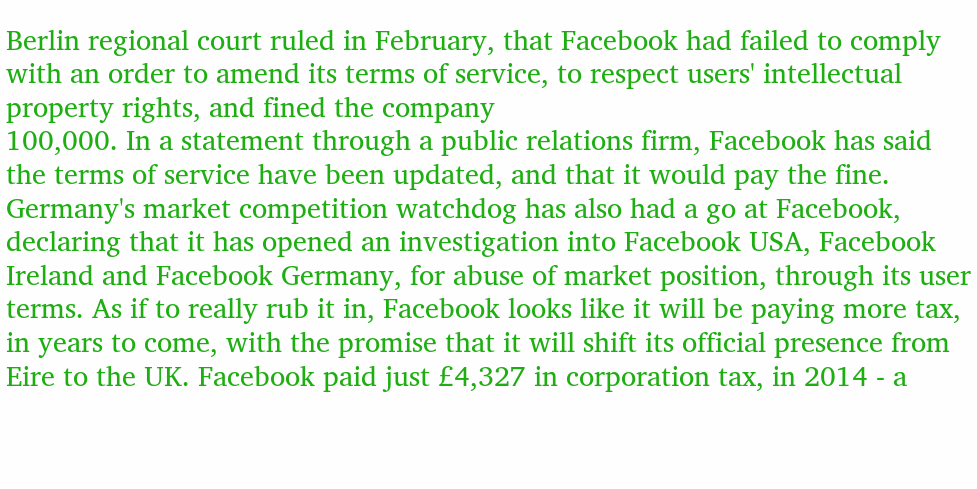Berlin regional court ruled in February, that Facebook had failed to comply with an order to amend its terms of service, to respect users' intellectual property rights, and fined the company
100,000. In a statement through a public relations firm, Facebook has said the terms of service have been updated, and that it would pay the fine. Germany's market competition watchdog has also had a go at Facebook, declaring that it has opened an investigation into Facebook USA, Facebook Ireland and Facebook Germany, for abuse of market position, through its user terms. As if to really rub it in, Facebook looks like it will be paying more tax, in years to come, with the promise that it will shift its official presence from Eire to the UK. Facebook paid just £4,327 in corporation tax, in 2014 - a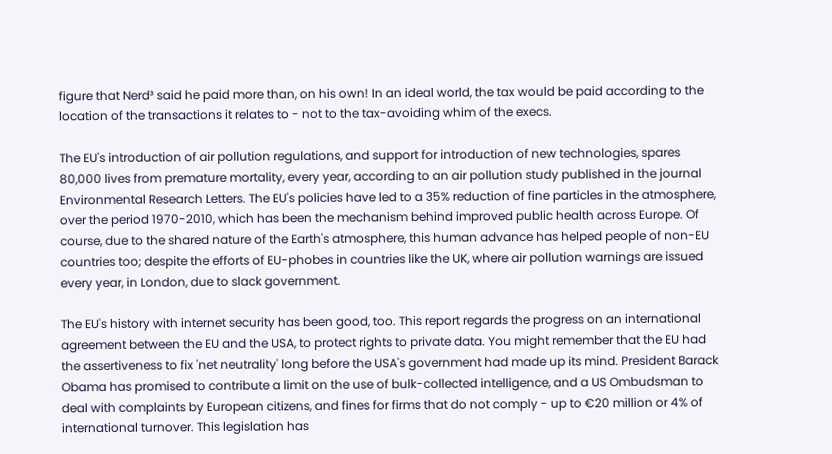figure that Nerd³ said he paid more than, on his own! In an ideal world, the tax would be paid according to the location of the transactions it relates to - not to the tax-avoiding whim of the execs.

The EU's introduction of air pollution regulations, and support for introduction of new technologies, spares 80,000 lives from premature mortality, every year, according to an air pollution study published in the journal Environmental Research Letters. The EU's policies have led to a 35% reduction of fine particles in the atmosphere, over the period 1970-2010, which has been the mechanism behind improved public health across Europe. Of course, due to the shared nature of the Earth's atmosphere, this human advance has helped people of non-EU countries too; despite the efforts of EU-phobes in countries like the UK, where air pollution warnings are issued every year, in London, due to slack government.

The EU's history with internet security has been good, too. This report regards the progress on an international agreement between the EU and the USA, to protect rights to private data. You might remember that the EU had the assertiveness to fix 'net neutrality' long before the USA's government had made up its mind. President Barack Obama has promised to contribute a limit on the use of bulk-collected intelligence, and a US Ombudsman to deal with complaints by European citizens, and fines for firms that do not comply - up to €20 million or 4% of international turnover. This legislation has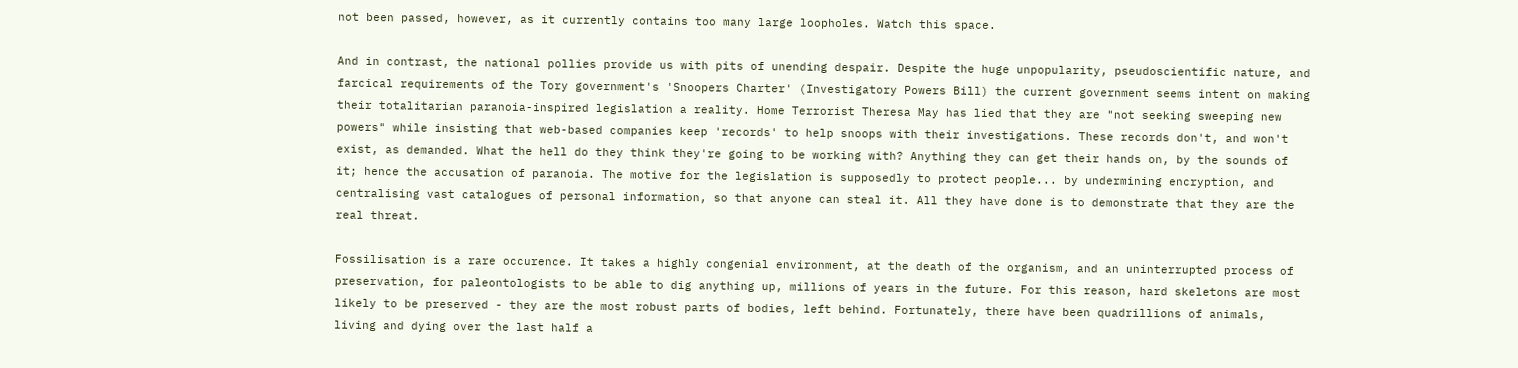not been passed, however, as it currently contains too many large loopholes. Watch this space.

And in contrast, the national pollies provide us with pits of unending despair. Despite the huge unpopularity, pseudoscientific nature, and farcical requirements of the Tory government's 'Snoopers Charter' (Investigatory Powers Bill) the current government seems intent on making their totalitarian paranoia-inspired legislation a reality. Home Terrorist Theresa May has lied that they are "not seeking sweeping new powers" while insisting that web-based companies keep 'records' to help snoops with their investigations. These records don't, and won't exist, as demanded. What the hell do they think they're going to be working with? Anything they can get their hands on, by the sounds of it; hence the accusation of paranoia. The motive for the legislation is supposedly to protect people... by undermining encryption, and centralising vast catalogues of personal information, so that anyone can steal it. All they have done is to demonstrate that they are the real threat.

Fossilisation is a rare occurence. It takes a highly congenial environment, at the death of the organism, and an uninterrupted process of preservation, for paleontologists to be able to dig anything up, millions of years in the future. For this reason, hard skeletons are most likely to be preserved - they are the most robust parts of bodies, left behind. Fortunately, there have been quadrillions of animals, living and dying over the last half a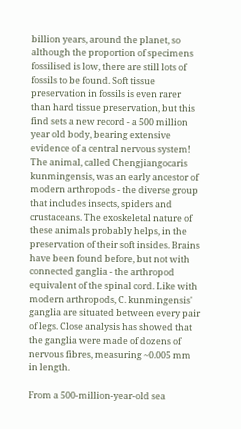billion years, around the planet, so although the proportion of specimens fossilised is low, there are still lots of fossils to be found. Soft tissue preservation in fossils is even rarer than hard tissue preservation, but this find sets a new record - a 500 million year old body, bearing extensive evidence of a central nervous system! The animal, called Chengjiangocaris kunmingensis, was an early ancestor of modern arthropods - the diverse group that includes insects, spiders and crustaceans. The exoskeletal nature of these animals probably helps, in the preservation of their soft insides. Brains have been found before, but not with connected ganglia - the arthropod equivalent of the spinal cord. Like with modern arthropods, C. kunmingensis' ganglia are situated between every pair of legs. Close analysis has showed that the ganglia were made of dozens of nervous fibres, measuring ~0.005 mm in length.

From a 500-million-year-old sea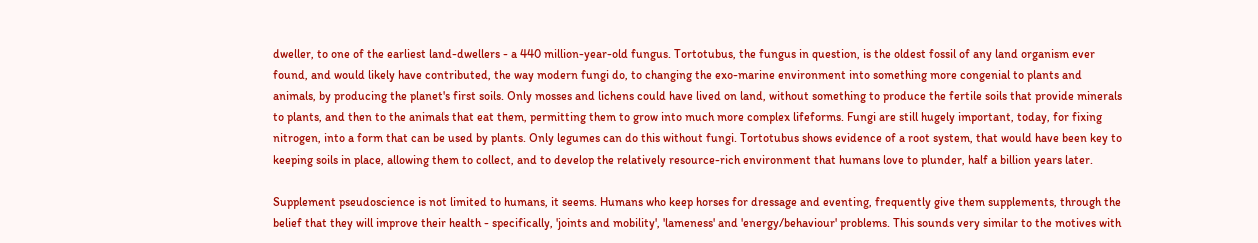dweller, to one of the earliest land-dwellers - a 440 million-year-old fungus. Tortotubus, the fungus in question, is the oldest fossil of any land organism ever found, and would likely have contributed, the way modern fungi do, to changing the exo-marine environment into something more congenial to plants and animals, by producing the planet's first soils. Only mosses and lichens could have lived on land, without something to produce the fertile soils that provide minerals to plants, and then to the animals that eat them, permitting them to grow into much more complex lifeforms. Fungi are still hugely important, today, for fixing nitrogen, into a form that can be used by plants. Only legumes can do this without fungi. Tortotubus shows evidence of a root system, that would have been key to keeping soils in place, allowing them to collect, and to develop the relatively resource-rich environment that humans love to plunder, half a billion years later.

Supplement pseudoscience is not limited to humans, it seems. Humans who keep horses for dressage and eventing, frequently give them supplements, through the belief that they will improve their health - specifically, 'joints and mobility', 'lameness' and 'energy/behaviour' problems. This sounds very similar to the motives with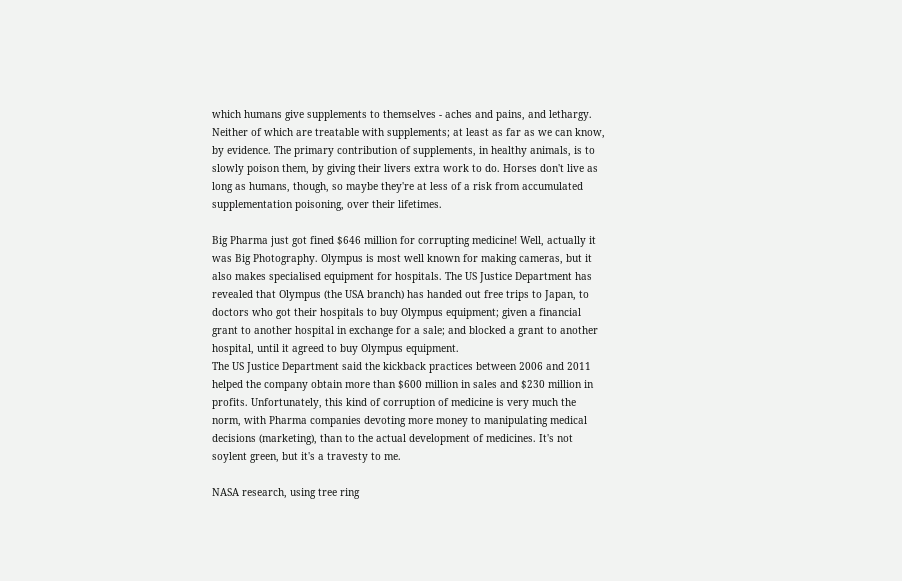which humans give supplements to themselves - aches and pains, and lethargy. Neither of which are treatable with supplements; at least as far as we can know, by evidence. The primary contribution of supplements, in healthy animals, is to slowly poison them, by giving their livers extra work to do. Horses don't live as long as humans, though, so maybe they're at less of a risk from accumulated supplementation poisoning, over their lifetimes.

Big Pharma just got fined $646 million for corrupting medicine! Well, actually it was Big Photography. Olympus is most well known for making cameras, but it also makes specialised equipment for hospitals. The US Justice Department has revealed that Olympus (the USA branch) has handed out free trips to Japan, to doctors who got their hospitals to buy Olympus equipment; given a financial grant to another hospital in exchange for a sale; and blocked a grant to another hospital, until it agreed to buy Olympus equipment.
The US Justice Department said the kickback practices between 2006 and 2011 helped the company obtain more than $600 million in sales and $230 million in profits. Unfortunately, this kind of corruption of medicine is very much the norm, with Pharma companies devoting more money to manipulating medical decisions (marketing), than to the actual development of medicines. It's not soylent green, but it's a travesty to me.

NASA research, using tree ring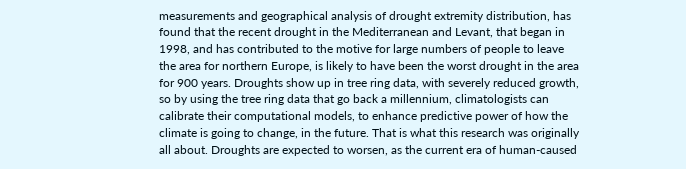measurements and geographical analysis of drought extremity distribution, has found that the recent drought in the Mediterranean and Levant, that began in 1998, and has contributed to the motive for large numbers of people to leave the area for northern Europe, is likely to have been the worst drought in the area for 900 years. Droughts show up in tree ring data, with severely reduced growth, so by using the tree ring data that go back a millennium, climatologists can calibrate their computational models, to enhance predictive power of how the climate is going to change, in the future. That is what this research was originally all about. Droughts are expected to worsen, as the current era of human-caused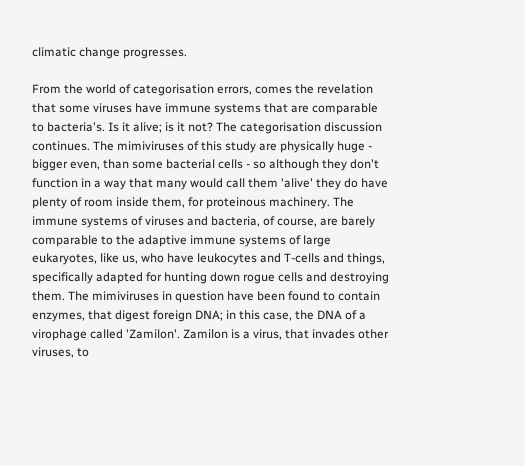climatic change progresses.

From the world of categorisation errors, comes the revelation that some viruses have immune systems that are comparable to bacteria's. Is it alive; is it not? The categorisation discussion continues. The mimiviruses of this study are physically huge - bigger even, than some bacterial cells - so although they don't function in a way that many would call them 'alive' they do have plenty of room inside them, for proteinous machinery. The immune systems of viruses and bacteria, of course, are barely comparable to the adaptive immune systems of large eukaryotes, like us, who have leukocytes and T-cells and things, specifically adapted for hunting down rogue cells and destroying them. The mimiviruses in question have been found to contain enzymes, that digest foreign DNA; in this case, the DNA of a virophage called 'Zamilon'. Zamilon is a virus, that invades other viruses, to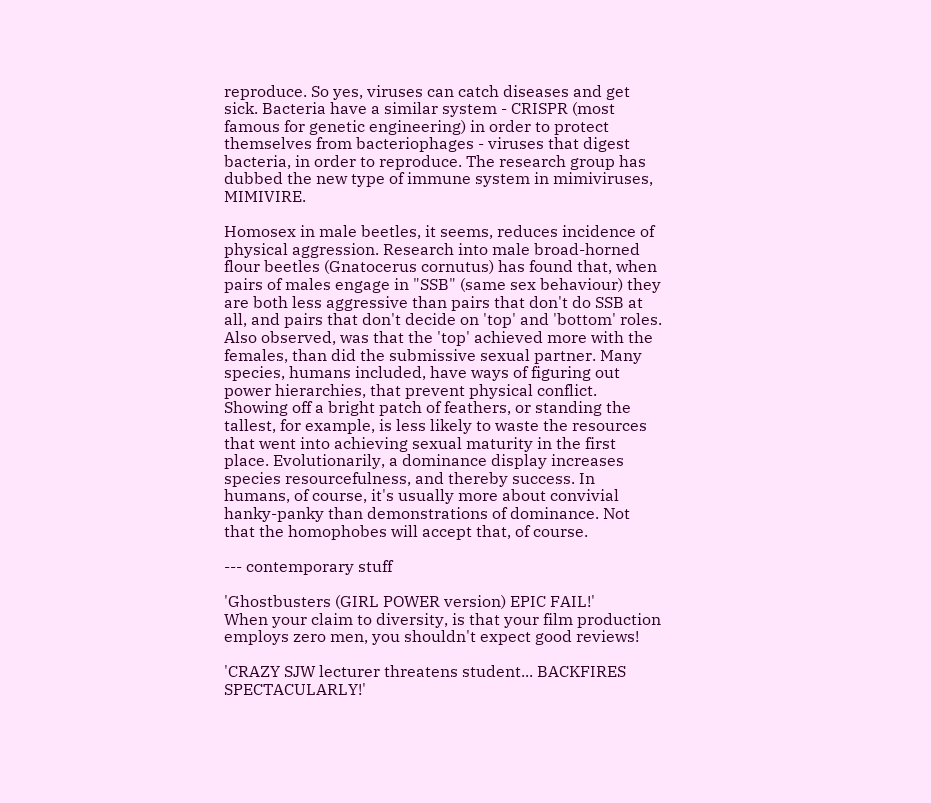reproduce. So yes, viruses can catch diseases and get sick. Bacteria have a similar system - CRISPR (most famous for genetic engineering) in order to protect themselves from bacteriophages - viruses that digest bacteria, in order to reproduce. The research group has dubbed the new type of immune system in mimiviruses, MIMIVIRE.

Homosex in male beetles, it seems, reduces incidence of physical aggression. Research into male broad-horned flour beetles (Gnatocerus cornutus) has found that, when pairs of males engage in "SSB" (same sex behaviour) they are both less aggressive than pairs that don't do SSB at all, and pairs that don't decide on 'top' and 'bottom' roles. Also observed, was that the 'top' achieved more with the females, than did the submissive sexual partner. Many species, humans included, have ways of figuring out power hierarchies, that prevent physical conflict. Showing off a bright patch of feathers, or standing the tallest, for example, is less likely to waste the resources that went into achieving sexual maturity in the first place. Evolutionarily, a dominance display increases species resourcefulness, and thereby success. In humans, of course, it's usually more about convivial hanky-panky than demonstrations of dominance. Not that the homophobes will accept that, of course.

--- contemporary stuff

'Ghostbusters (GIRL POWER version) EPIC FAIL!'
When your claim to diversity, is that your film production employs zero men, you shouldn't expect good reviews!

'CRAZY SJW lecturer threatens student... BACKFIRES SPECTACULARLY!'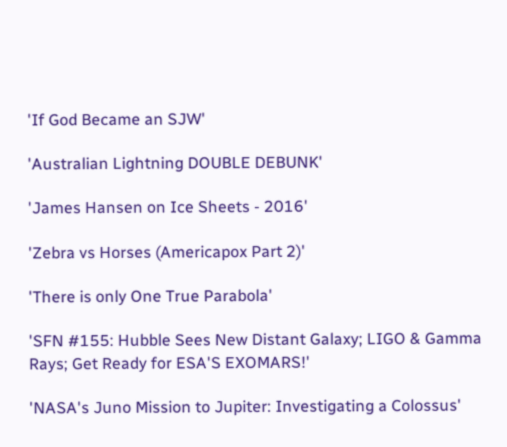'If God Became an SJW'

'Australian Lightning DOUBLE DEBUNK'

'James Hansen on Ice Sheets - 2016'

'Zebra vs Horses (Americapox Part 2)'

'There is only One True Parabola'

'SFN #155: Hubble Sees New Distant Galaxy; LIGO & Gamma Rays; Get Ready for ESA'S EXOMARS!'

'NASA's Juno Mission to Jupiter: Investigating a Colossus'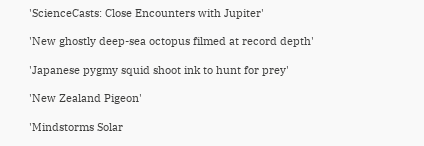'ScienceCasts: Close Encounters with Jupiter'

'New ghostly deep-sea octopus filmed at record depth'

'Japanese pygmy squid shoot ink to hunt for prey'

'New Zealand Pigeon'

'Mindstorms Solar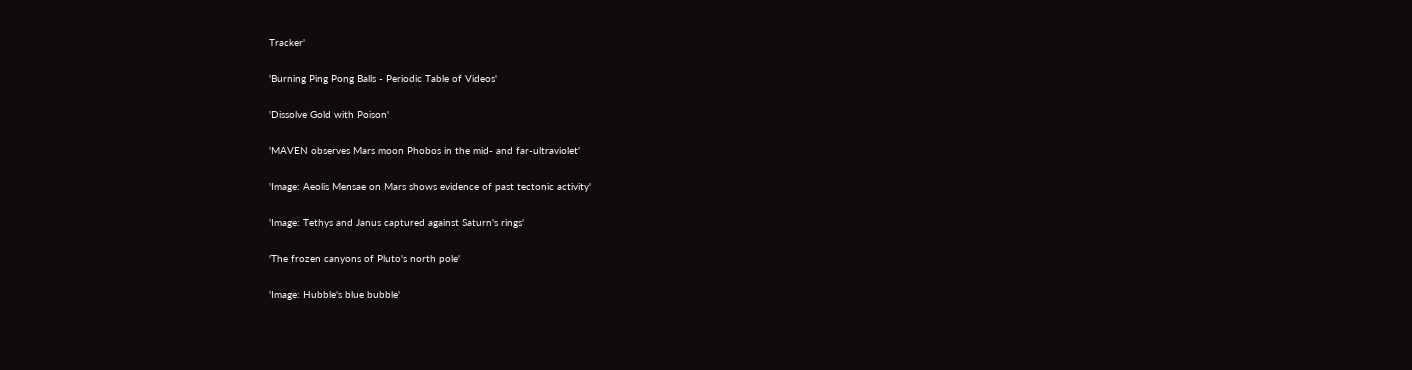Tracker'

'Burning Ping Pong Balls - Periodic Table of Videos'

'Dissolve Gold with Poison'

'MAVEN observes Mars moon Phobos in the mid- and far-ultraviolet'

'Image: Aeolis Mensae on Mars shows evidence of past tectonic activity'

'Image: Tethys and Janus captured against Saturn's rings'

'The frozen canyons of Pluto's north pole'

'Image: Hubble's blue bubble'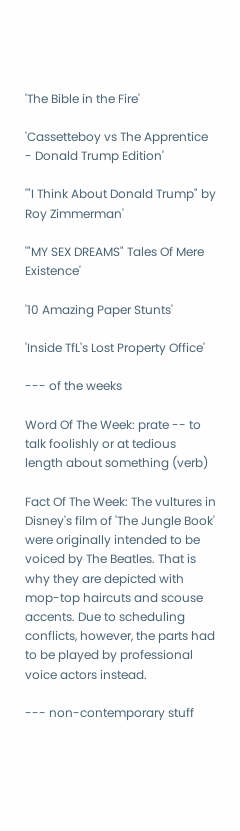'The Bible in the Fire'

'Cassetteboy vs The Apprentice - Donald Trump Edition'

'"I Think About Donald Trump" by Roy Zimmerman'

'"MY SEX DREAMS" Tales Of Mere Existence'

'10 Amazing Paper Stunts'

'Inside TfL's Lost Property Office'

--- of the weeks

Word Of The Week: prate -- to talk foolishly or at tedious length about something (verb)

Fact Of The Week: The vultures in Disney's film of 'The Jungle Book' were originally intended to be voiced by The Beatles. That is why they are depicted with mop-top haircuts and scouse accents. Due to scheduling conflicts, however, the parts had to be played by professional voice actors instead.

--- non-contemporary stuff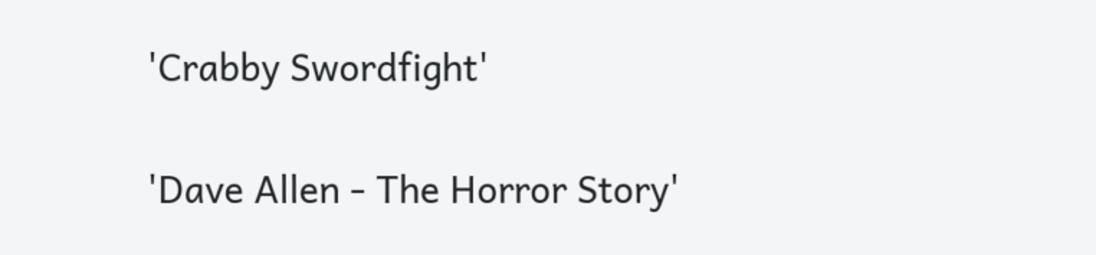'Crabby Swordfight'

'Dave Allen - The Horror Story'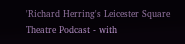'Richard Herring's Leicester Square Theatre Podcast - with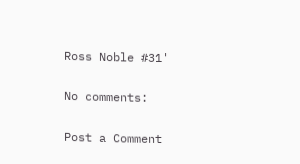Ross Noble #31'

No comments:

Post a Comment